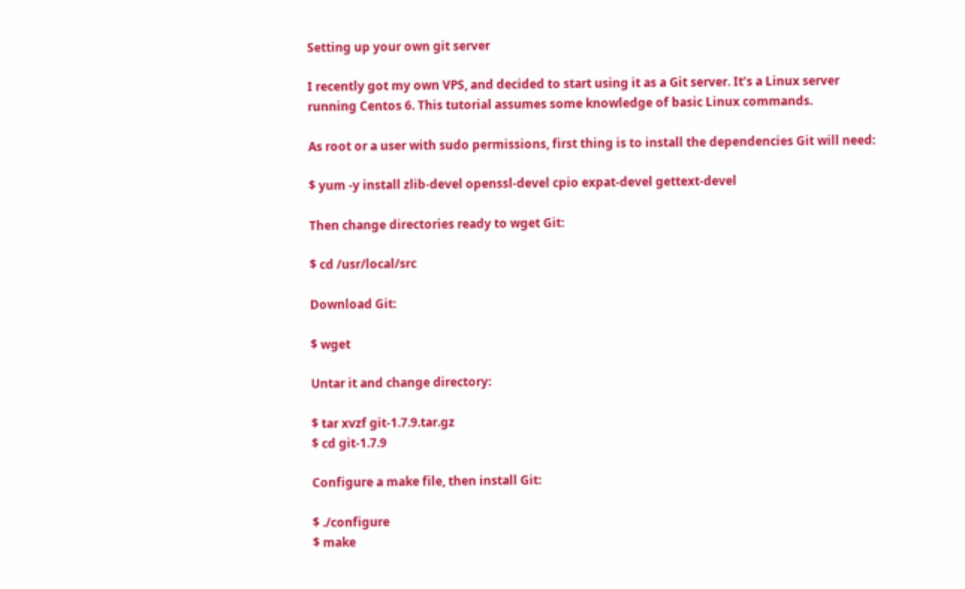Setting up your own git server

I recently got my own VPS, and decided to start using it as a Git server. It’s a Linux server running Centos 6. This tutorial assumes some knowledge of basic Linux commands.

As root or a user with sudo permissions, first thing is to install the dependencies Git will need:

$ yum -y install zlib-devel openssl-devel cpio expat-devel gettext-devel

Then change directories ready to wget Git:

$ cd /usr/local/src

Download Git:

$ wget

Untar it and change directory:

$ tar xvzf git-1.7.9.tar.gz
$ cd git-1.7.9

Configure a make file, then install Git:

$ ./configure
$ make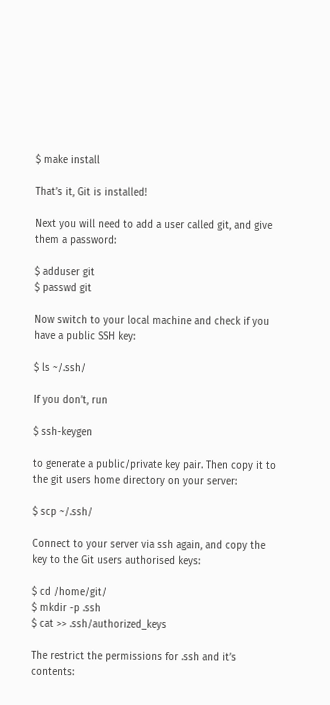$ make install

That’s it, Git is installed!

Next you will need to add a user called git, and give them a password:

$ adduser git
$ passwd git

Now switch to your local machine and check if you have a public SSH key:

$ ls ~/.ssh/

If you don’t, run

$ ssh-keygen

to generate a public/private key pair. Then copy it to the git users home directory on your server:

$ scp ~/.ssh/

Connect to your server via ssh again, and copy the key to the Git users authorised keys:

$ cd /home/git/
$ mkdir -p .ssh
$ cat >> .ssh/authorized_keys

The restrict the permissions for .ssh and it’s contents: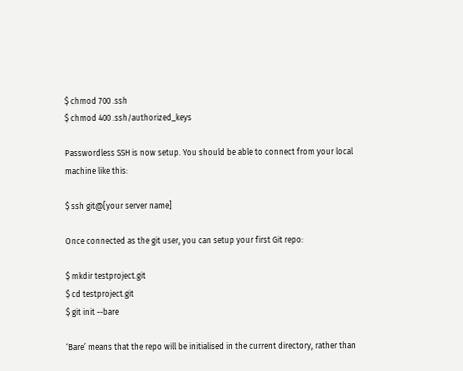$ chmod 700 .ssh
$ chmod 400 .ssh/authorized_keys

Passwordless SSH is now setup. You should be able to connect from your local machine like this:

$ ssh git@[your server name]

Once connected as the git user, you can setup your first Git repo:

$ mkdir testproject.git
$ cd testproject.git
$ git init --bare

‘Bare’ means that the repo will be initialised in the current directory, rather than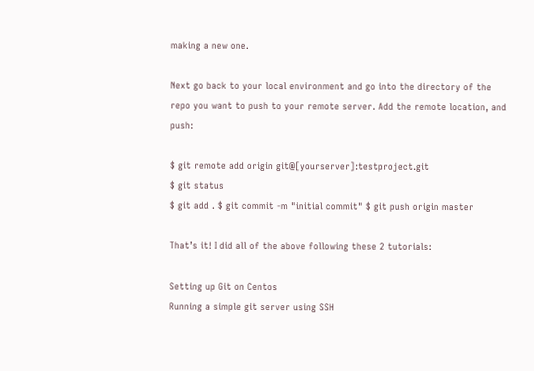making a new one.

Next go back to your local environment and go into the directory of the repo you want to push to your remote server. Add the remote location, and push:

$ git remote add origin git@[yourserver]:testproject.git
$ git status
$ git add . $ git commit -m "initial commit" $ git push origin master

That’s it! I did all of the above following these 2 tutorials:

Setting up Git on Centos
Running a simple git server using SSH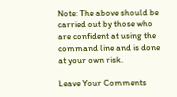Note: The above should be carried out by those who are confident at using the command line and is done at your own risk.

Leave Your Comments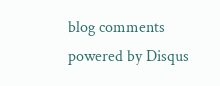blog comments powered by Disqus